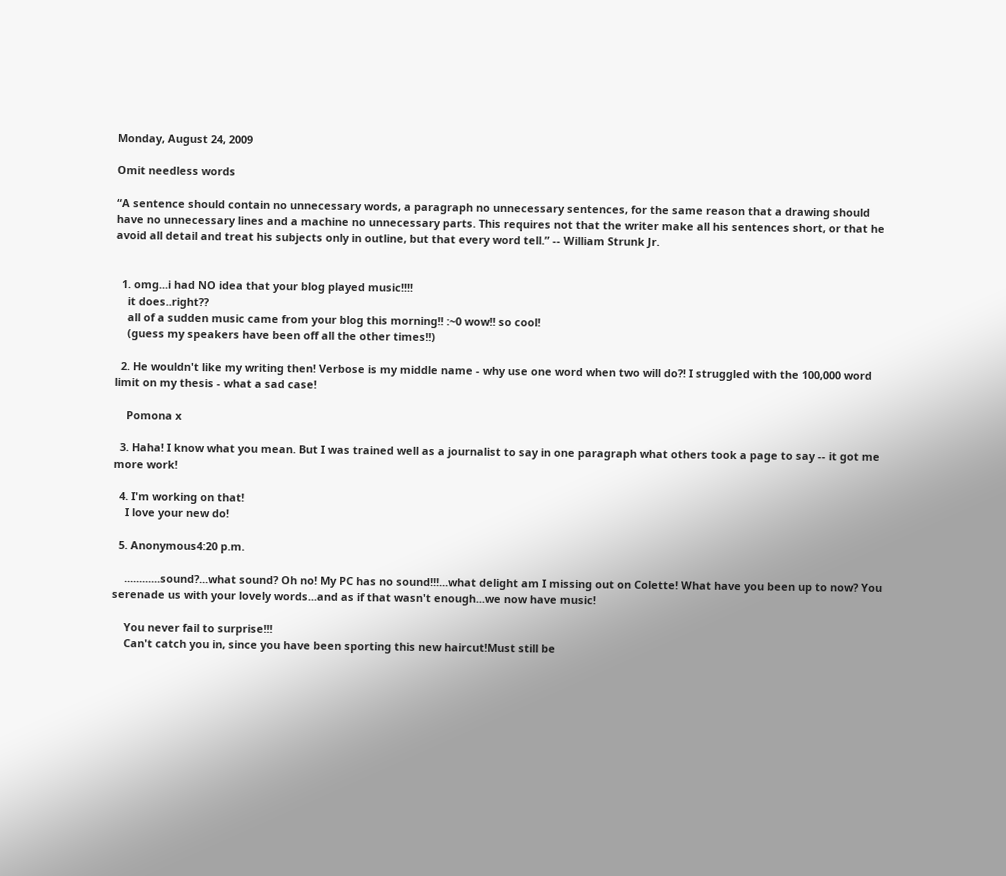Monday, August 24, 2009

Omit needless words

“A sentence should contain no unnecessary words, a paragraph no unnecessary sentences, for the same reason that a drawing should have no unnecessary lines and a machine no unnecessary parts. This requires not that the writer make all his sentences short, or that he avoid all detail and treat his subjects only in outline, but that every word tell.” -- William Strunk Jr.


  1. omg...i had NO idea that your blog played music!!!!
    it does..right??
    all of a sudden music came from your blog this morning!! :~0 wow!! so cool!
    (guess my speakers have been off all the other times!!)

  2. He wouldn't like my writing then! Verbose is my middle name - why use one word when two will do?! I struggled with the 100,000 word limit on my thesis - what a sad case!

    Pomona x

  3. Haha! I know what you mean. But I was trained well as a journalist to say in one paragraph what others took a page to say -- it got me more work!

  4. I'm working on that!
    I love your new do!

  5. Anonymous4:20 p.m.

    ............sound?...what sound? Oh no! My PC has no sound!!!...what delight am I missing out on Colette! What have you been up to now? You serenade us with your lovely words...and as if that wasn't enough...we now have music!

    You never fail to surprise!!!
    Can't catch you in, since you have been sporting this new haircut!Must still be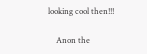looking cool then!!!

    Anon the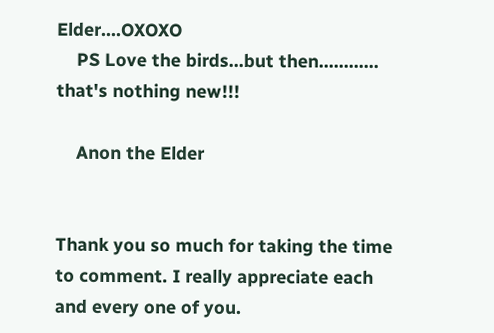Elder....OXOXO
    PS Love the birds...but then............ that's nothing new!!!

    Anon the Elder


Thank you so much for taking the time to comment. I really appreciate each and every one of you.